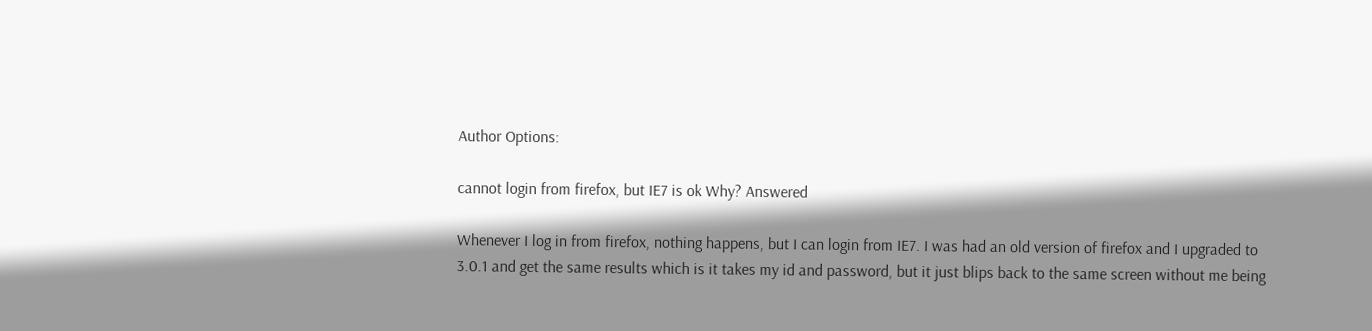Author Options:

cannot login from firefox, but IE7 is ok Why? Answered

Whenever I log in from firefox, nothing happens, but I can login from IE7. I was had an old version of firefox and I upgraded to 3.0.1 and get the same results which is it takes my id and password, but it just blips back to the same screen without me being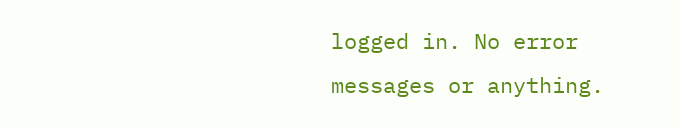logged in. No error messages or anything.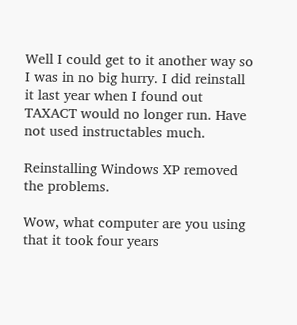Well I could get to it another way so I was in no big hurry. I did reinstall it last year when I found out TAXACT would no longer run. Have not used instructables much.

Reinstalling Windows XP removed the problems.

Wow, what computer are you using that it took four years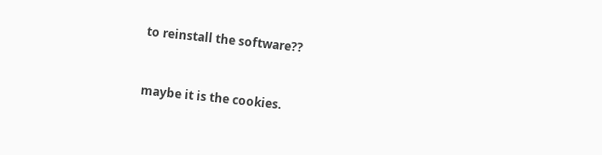to reinstall the software??


maybe it is the cookies.